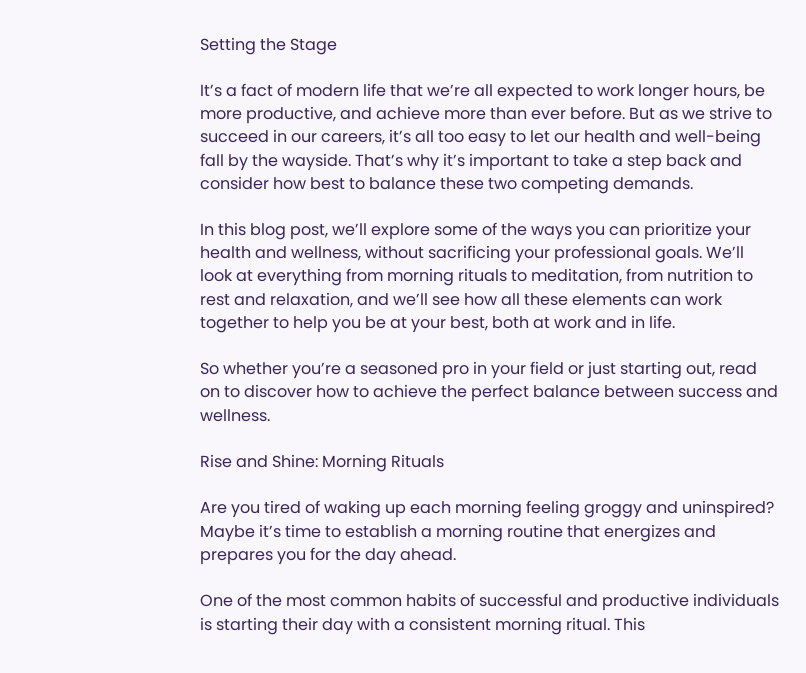Setting the Stage

It’s a fact of modern life that we’re all expected to work longer hours, be more productive, and achieve more than ever before. But as we strive to succeed in our careers, it’s all too easy to let our health and well-being fall by the wayside. That’s why it’s important to take a step back and consider how best to balance these two competing demands.

In this blog post, we’ll explore some of the ways you can prioritize your health and wellness, without sacrificing your professional goals. We’ll look at everything from morning rituals to meditation, from nutrition to rest and relaxation, and we’ll see how all these elements can work together to help you be at your best, both at work and in life.

So whether you’re a seasoned pro in your field or just starting out, read on to discover how to achieve the perfect balance between success and wellness.

Rise and Shine: Morning Rituals

Are you tired of waking up each morning feeling groggy and uninspired? Maybe it’s time to establish a morning routine that energizes and prepares you for the day ahead.

One of the most common habits of successful and productive individuals is starting their day with a consistent morning ritual. This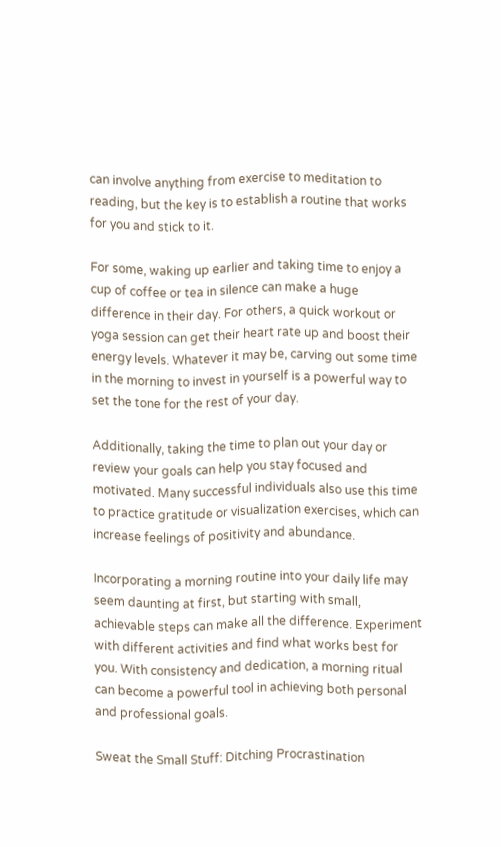can involve anything from exercise to meditation to reading, but the key is to establish a routine that works for you and stick to it.

For some, waking up earlier and taking time to enjoy a cup of coffee or tea in silence can make a huge difference in their day. For others, a quick workout or yoga session can get their heart rate up and boost their energy levels. Whatever it may be, carving out some time in the morning to invest in yourself is a powerful way to set the tone for the rest of your day.

Additionally, taking the time to plan out your day or review your goals can help you stay focused and motivated. Many successful individuals also use this time to practice gratitude or visualization exercises, which can increase feelings of positivity and abundance.

Incorporating a morning routine into your daily life may seem daunting at first, but starting with small, achievable steps can make all the difference. Experiment with different activities and find what works best for you. With consistency and dedication, a morning ritual can become a powerful tool in achieving both personal and professional goals.

Sweat the Small Stuff: Ditching Procrastination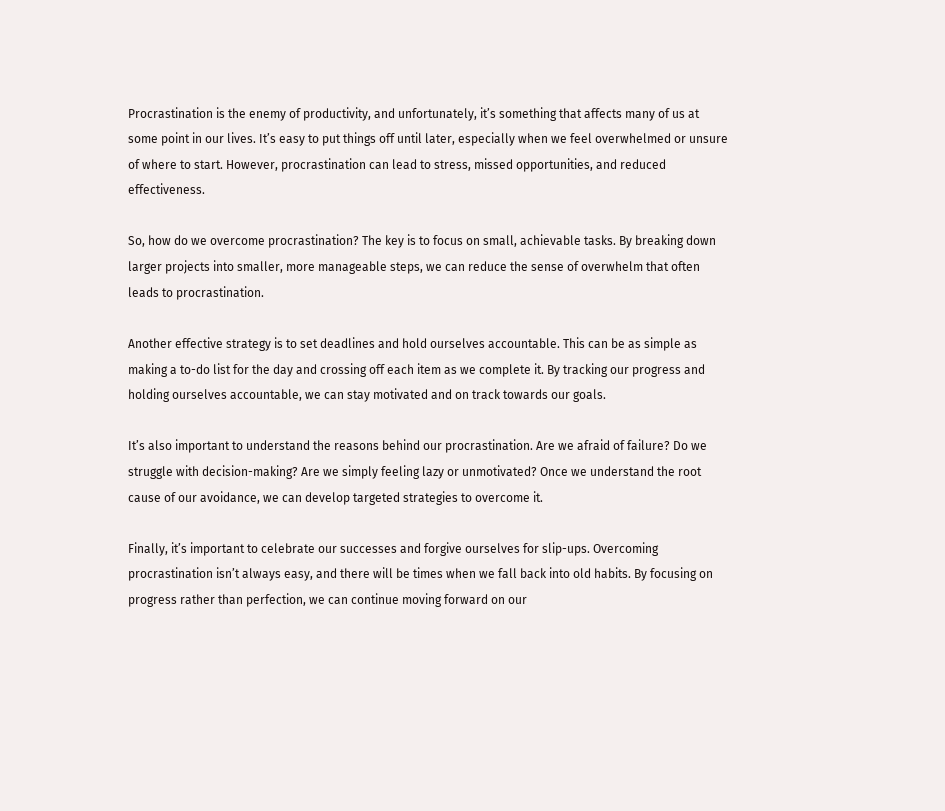Procrastination is the enemy of productivity, and unfortunately, it’s something that affects many of us at some point in our lives. It’s easy to put things off until later, especially when we feel overwhelmed or unsure of where to start. However, procrastination can lead to stress, missed opportunities, and reduced effectiveness.

So, how do we overcome procrastination? The key is to focus on small, achievable tasks. By breaking down larger projects into smaller, more manageable steps, we can reduce the sense of overwhelm that often leads to procrastination.

Another effective strategy is to set deadlines and hold ourselves accountable. This can be as simple as making a to-do list for the day and crossing off each item as we complete it. By tracking our progress and holding ourselves accountable, we can stay motivated and on track towards our goals.

It’s also important to understand the reasons behind our procrastination. Are we afraid of failure? Do we struggle with decision-making? Are we simply feeling lazy or unmotivated? Once we understand the root cause of our avoidance, we can develop targeted strategies to overcome it.

Finally, it’s important to celebrate our successes and forgive ourselves for slip-ups. Overcoming procrastination isn’t always easy, and there will be times when we fall back into old habits. By focusing on progress rather than perfection, we can continue moving forward on our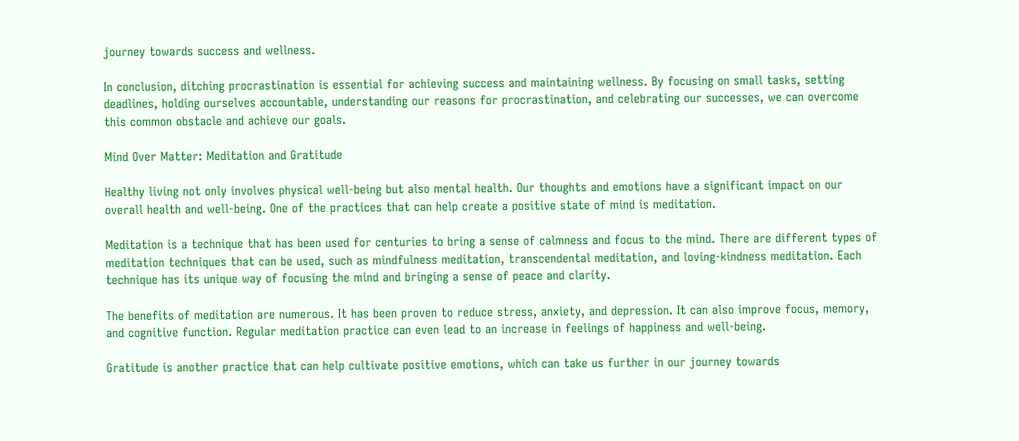journey towards success and wellness.

In conclusion, ditching procrastination is essential for achieving success and maintaining wellness. By focusing on small tasks, setting deadlines, holding ourselves accountable, understanding our reasons for procrastination, and celebrating our successes, we can overcome this common obstacle and achieve our goals.

Mind Over Matter: Meditation and Gratitude

Healthy living not only involves physical well-being but also mental health. Our thoughts and emotions have a significant impact on our overall health and well-being. One of the practices that can help create a positive state of mind is meditation.

Meditation is a technique that has been used for centuries to bring a sense of calmness and focus to the mind. There are different types of meditation techniques that can be used, such as mindfulness meditation, transcendental meditation, and loving-kindness meditation. Each technique has its unique way of focusing the mind and bringing a sense of peace and clarity.

The benefits of meditation are numerous. It has been proven to reduce stress, anxiety, and depression. It can also improve focus, memory, and cognitive function. Regular meditation practice can even lead to an increase in feelings of happiness and well-being.

Gratitude is another practice that can help cultivate positive emotions, which can take us further in our journey towards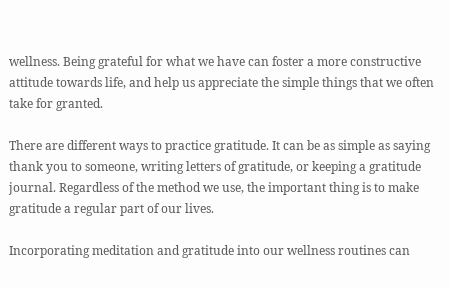wellness. Being grateful for what we have can foster a more constructive attitude towards life, and help us appreciate the simple things that we often take for granted.

There are different ways to practice gratitude. It can be as simple as saying thank you to someone, writing letters of gratitude, or keeping a gratitude journal. Regardless of the method we use, the important thing is to make gratitude a regular part of our lives.

Incorporating meditation and gratitude into our wellness routines can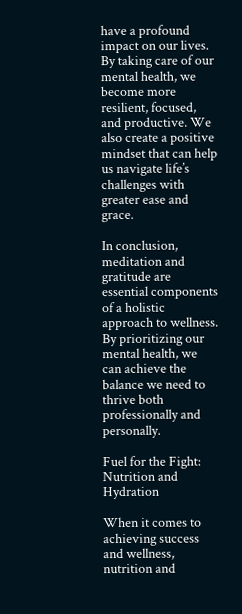have a profound impact on our lives. By taking care of our mental health, we become more resilient, focused, and productive. We also create a positive mindset that can help us navigate life’s challenges with greater ease and grace.

In conclusion, meditation and gratitude are essential components of a holistic approach to wellness. By prioritizing our mental health, we can achieve the balance we need to thrive both professionally and personally.

Fuel for the Fight: Nutrition and Hydration

When it comes to achieving success and wellness, nutrition and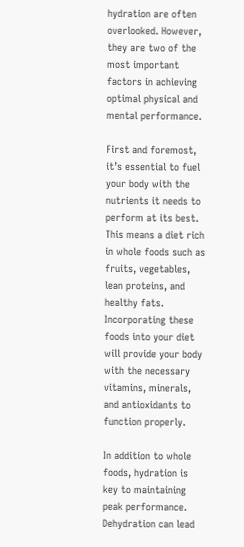hydration are often overlooked. However, they are two of the most important factors in achieving optimal physical and mental performance.

First and foremost, it’s essential to fuel your body with the nutrients it needs to perform at its best. This means a diet rich in whole foods such as fruits, vegetables, lean proteins, and healthy fats. Incorporating these foods into your diet will provide your body with the necessary vitamins, minerals, and antioxidants to function properly.

In addition to whole foods, hydration is key to maintaining peak performance. Dehydration can lead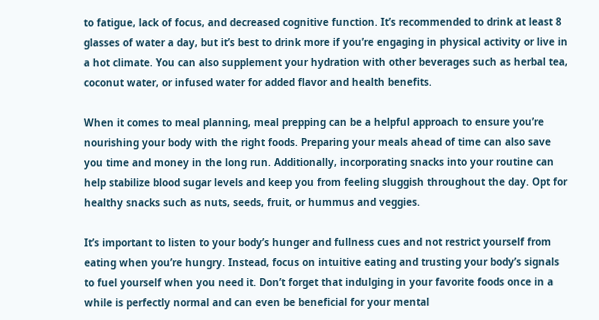to fatigue, lack of focus, and decreased cognitive function. It’s recommended to drink at least 8 glasses of water a day, but it’s best to drink more if you’re engaging in physical activity or live in a hot climate. You can also supplement your hydration with other beverages such as herbal tea, coconut water, or infused water for added flavor and health benefits.

When it comes to meal planning, meal prepping can be a helpful approach to ensure you’re nourishing your body with the right foods. Preparing your meals ahead of time can also save you time and money in the long run. Additionally, incorporating snacks into your routine can help stabilize blood sugar levels and keep you from feeling sluggish throughout the day. Opt for healthy snacks such as nuts, seeds, fruit, or hummus and veggies.

It’s important to listen to your body’s hunger and fullness cues and not restrict yourself from eating when you’re hungry. Instead, focus on intuitive eating and trusting your body’s signals to fuel yourself when you need it. Don’t forget that indulging in your favorite foods once in a while is perfectly normal and can even be beneficial for your mental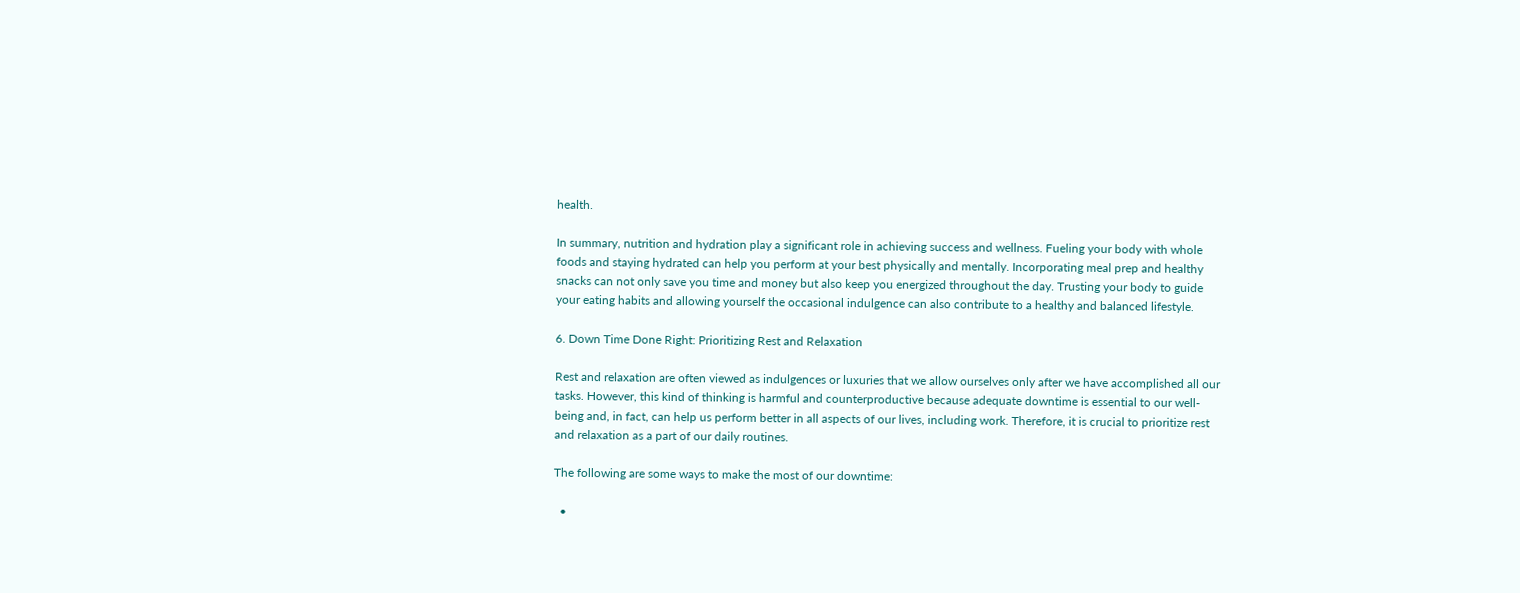health.

In summary, nutrition and hydration play a significant role in achieving success and wellness. Fueling your body with whole foods and staying hydrated can help you perform at your best physically and mentally. Incorporating meal prep and healthy snacks can not only save you time and money but also keep you energized throughout the day. Trusting your body to guide your eating habits and allowing yourself the occasional indulgence can also contribute to a healthy and balanced lifestyle.

6. Down Time Done Right: Prioritizing Rest and Relaxation

Rest and relaxation are often viewed as indulgences or luxuries that we allow ourselves only after we have accomplished all our tasks. However, this kind of thinking is harmful and counterproductive because adequate downtime is essential to our well-being and, in fact, can help us perform better in all aspects of our lives, including work. Therefore, it is crucial to prioritize rest and relaxation as a part of our daily routines.

The following are some ways to make the most of our downtime:

  •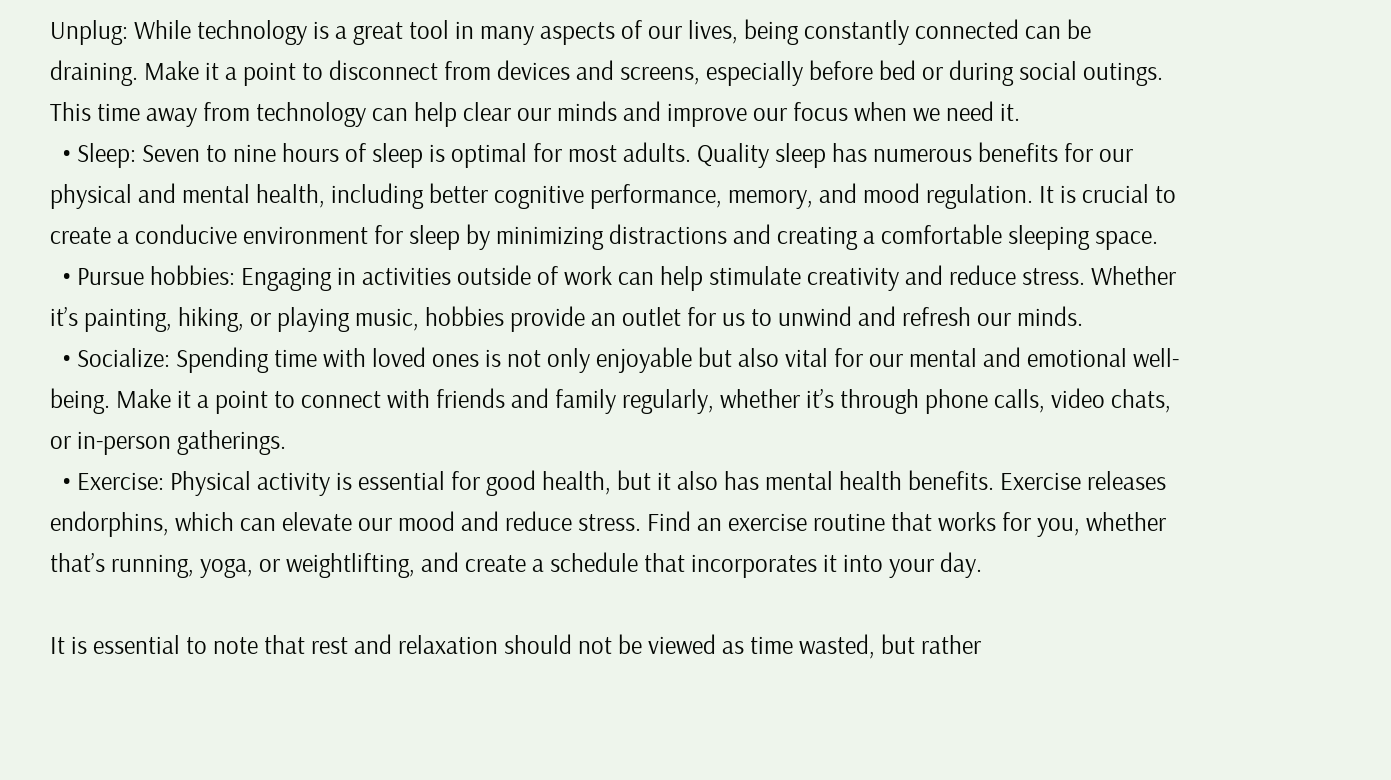Unplug: While technology is a great tool in many aspects of our lives, being constantly connected can be draining. Make it a point to disconnect from devices and screens, especially before bed or during social outings. This time away from technology can help clear our minds and improve our focus when we need it.
  • Sleep: Seven to nine hours of sleep is optimal for most adults. Quality sleep has numerous benefits for our physical and mental health, including better cognitive performance, memory, and mood regulation. It is crucial to create a conducive environment for sleep by minimizing distractions and creating a comfortable sleeping space.
  • Pursue hobbies: Engaging in activities outside of work can help stimulate creativity and reduce stress. Whether it’s painting, hiking, or playing music, hobbies provide an outlet for us to unwind and refresh our minds.
  • Socialize: Spending time with loved ones is not only enjoyable but also vital for our mental and emotional well-being. Make it a point to connect with friends and family regularly, whether it’s through phone calls, video chats, or in-person gatherings.
  • Exercise: Physical activity is essential for good health, but it also has mental health benefits. Exercise releases endorphins, which can elevate our mood and reduce stress. Find an exercise routine that works for you, whether that’s running, yoga, or weightlifting, and create a schedule that incorporates it into your day.

It is essential to note that rest and relaxation should not be viewed as time wasted, but rather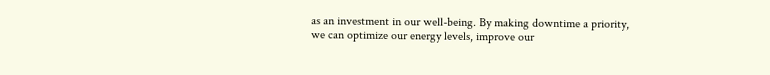as an investment in our well-being. By making downtime a priority, we can optimize our energy levels, improve our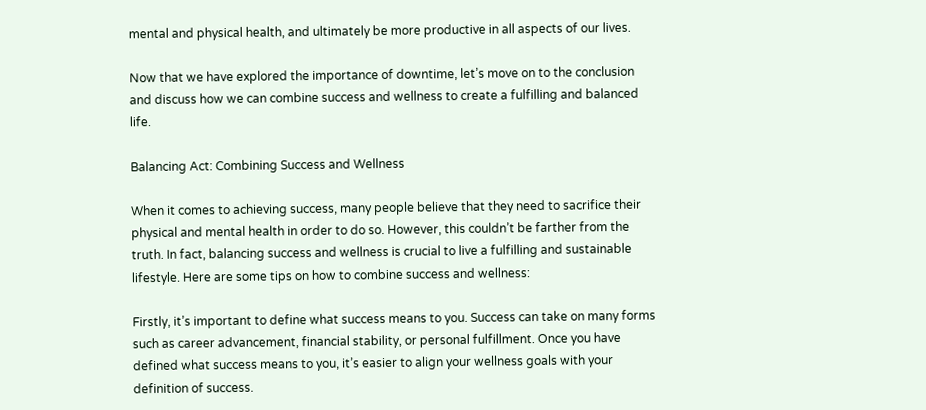mental and physical health, and ultimately be more productive in all aspects of our lives.

Now that we have explored the importance of downtime, let’s move on to the conclusion and discuss how we can combine success and wellness to create a fulfilling and balanced life.

Balancing Act: Combining Success and Wellness

When it comes to achieving success, many people believe that they need to sacrifice their physical and mental health in order to do so. However, this couldn’t be farther from the truth. In fact, balancing success and wellness is crucial to live a fulfilling and sustainable lifestyle. Here are some tips on how to combine success and wellness:

Firstly, it’s important to define what success means to you. Success can take on many forms such as career advancement, financial stability, or personal fulfillment. Once you have defined what success means to you, it’s easier to align your wellness goals with your definition of success.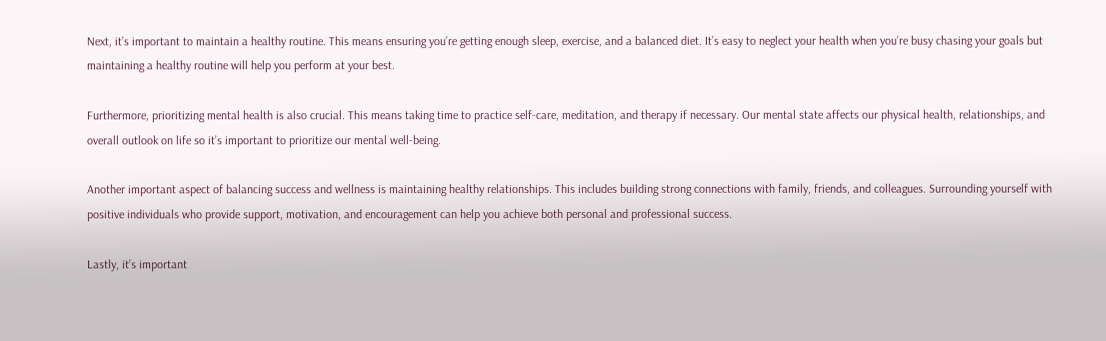Next, it’s important to maintain a healthy routine. This means ensuring you’re getting enough sleep, exercise, and a balanced diet. It’s easy to neglect your health when you’re busy chasing your goals but maintaining a healthy routine will help you perform at your best.

Furthermore, prioritizing mental health is also crucial. This means taking time to practice self-care, meditation, and therapy if necessary. Our mental state affects our physical health, relationships, and overall outlook on life so it’s important to prioritize our mental well-being.

Another important aspect of balancing success and wellness is maintaining healthy relationships. This includes building strong connections with family, friends, and colleagues. Surrounding yourself with positive individuals who provide support, motivation, and encouragement can help you achieve both personal and professional success.

Lastly, it’s important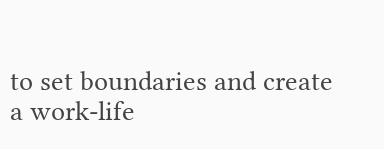to set boundaries and create a work-life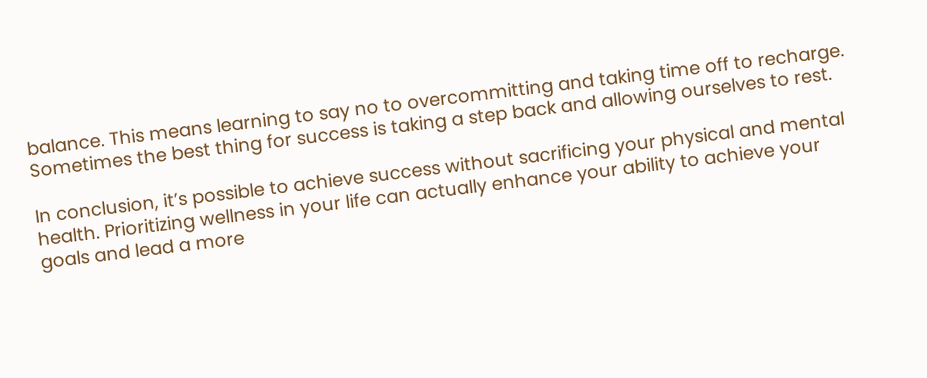balance. This means learning to say no to overcommitting and taking time off to recharge. Sometimes the best thing for success is taking a step back and allowing ourselves to rest.

In conclusion, it’s possible to achieve success without sacrificing your physical and mental health. Prioritizing wellness in your life can actually enhance your ability to achieve your goals and lead a more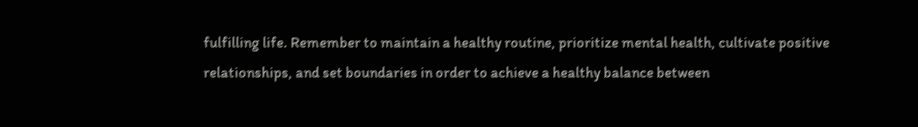fulfilling life. Remember to maintain a healthy routine, prioritize mental health, cultivate positive relationships, and set boundaries in order to achieve a healthy balance between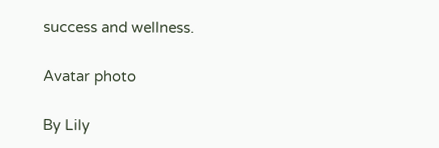success and wellness.

Avatar photo

By Lily